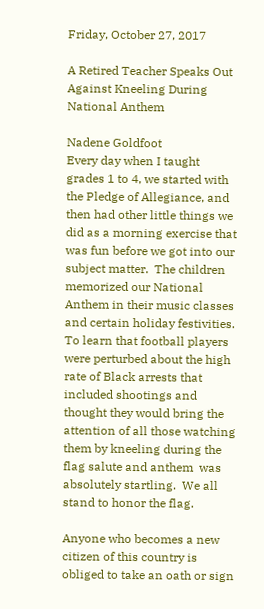Friday, October 27, 2017

A Retired Teacher Speaks Out Against Kneeling During National Anthem

Nadene Goldfoot
Every day when I taught grades 1 to 4, we started with the Pledge of Allegiance, and then had other little things we did as a morning exercise that was fun before we got into our subject matter.  The children memorized our National Anthem in their music classes and certain holiday festivities.
To learn that football players were perturbed about the high rate of Black arrests that included shootings and thought they would bring the attention of all those watching them by kneeling during the flag salute and anthem  was absolutely startling.  We all stand to honor the flag.

Anyone who becomes a new citizen of this country is obliged to take an oath or sign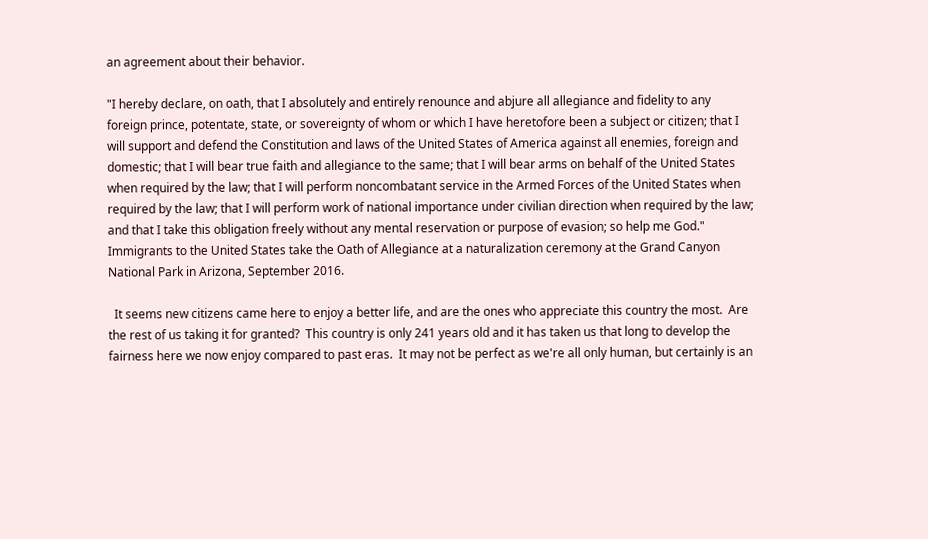an agreement about their behavior.

"I hereby declare, on oath, that I absolutely and entirely renounce and abjure all allegiance and fidelity to any foreign prince, potentate, state, or sovereignty of whom or which I have heretofore been a subject or citizen; that I will support and defend the Constitution and laws of the United States of America against all enemies, foreign and domestic; that I will bear true faith and allegiance to the same; that I will bear arms on behalf of the United States when required by the law; that I will perform noncombatant service in the Armed Forces of the United States when required by the law; that I will perform work of national importance under civilian direction when required by the law;
and that I take this obligation freely without any mental reservation or purpose of evasion; so help me God."
Immigrants to the United States take the Oath of Allegiance at a naturalization ceremony at the Grand Canyon National Park in Arizona, September 2016.

  It seems new citizens came here to enjoy a better life, and are the ones who appreciate this country the most.  Are the rest of us taking it for granted?  This country is only 241 years old and it has taken us that long to develop the fairness here we now enjoy compared to past eras.  It may not be perfect as we're all only human, but certainly is an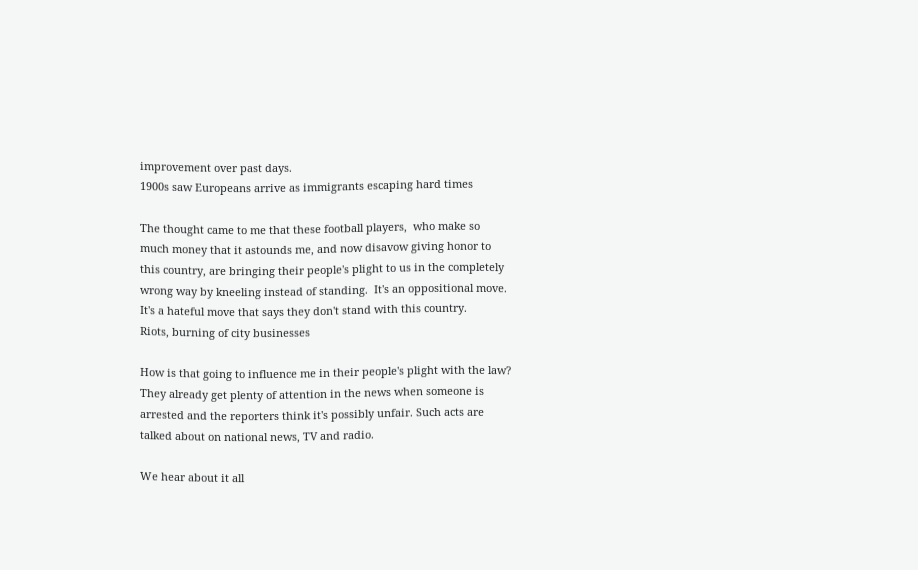improvement over past days.
1900s saw Europeans arrive as immigrants escaping hard times

The thought came to me that these football players,  who make so much money that it astounds me, and now disavow giving honor to this country, are bringing their people's plight to us in the completely wrong way by kneeling instead of standing.  It's an oppositional move.  It's a hateful move that says they don't stand with this country.
Riots, burning of city businesses

How is that going to influence me in their people's plight with the law?  They already get plenty of attention in the news when someone is arrested and the reporters think it's possibly unfair. Such acts are talked about on national news, TV and radio.

We hear about it all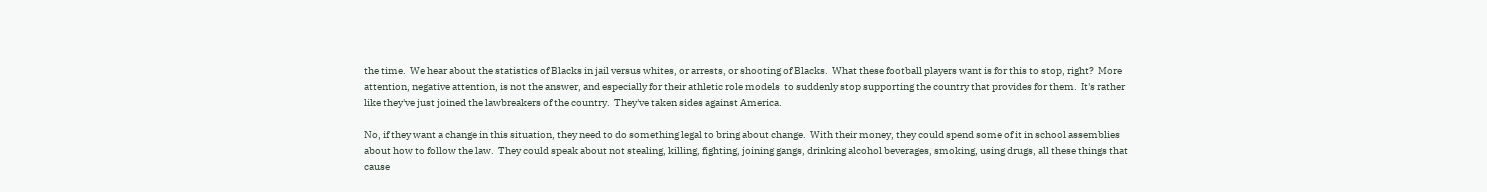the time.  We hear about the statistics of Blacks in jail versus whites, or arrests, or shooting of Blacks.  What these football players want is for this to stop, right?  More attention, negative attention, is not the answer, and especially for their athletic role models  to suddenly stop supporting the country that provides for them.  It's rather like they've just joined the lawbreakers of the country.  They've taken sides against America.

No, if they want a change in this situation, they need to do something legal to bring about change.  With their money, they could spend some of it in school assemblies about how to follow the law.  They could speak about not stealing, killing, fighting, joining gangs, drinking alcohol beverages, smoking, using drugs, all these things that cause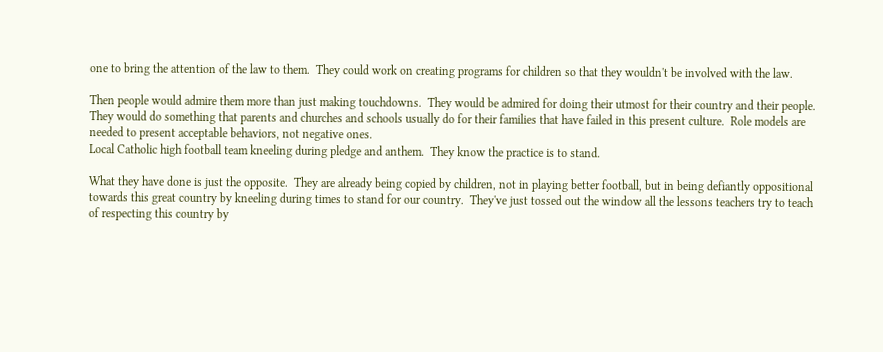one to bring the attention of the law to them.  They could work on creating programs for children so that they wouldn't be involved with the law.

Then people would admire them more than just making touchdowns.  They would be admired for doing their utmost for their country and their people.  They would do something that parents and churches and schools usually do for their families that have failed in this present culture.  Role models are needed to present acceptable behaviors, not negative ones.
Local Catholic high football team kneeling during pledge and anthem.  They know the practice is to stand.

What they have done is just the opposite.  They are already being copied by children, not in playing better football, but in being defiantly oppositional towards this great country by kneeling during times to stand for our country.  They've just tossed out the window all the lessons teachers try to teach of respecting this country by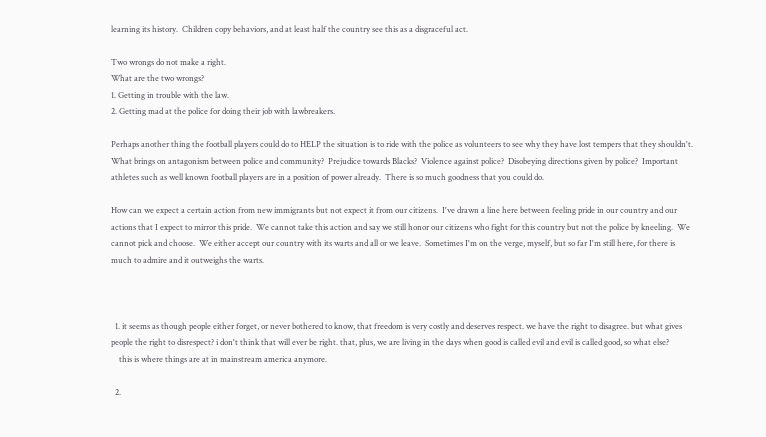learning its history.  Children copy behaviors, and at least half the country see this as a disgraceful act.

Two wrongs do not make a right.
What are the two wrongs?
1. Getting in trouble with the law.
2. Getting mad at the police for doing their job with lawbreakers.

Perhaps another thing the football players could do to HELP the situation is to ride with the police as volunteers to see why they have lost tempers that they shouldn't.  What brings on antagonism between police and community?  Prejudice towards Blacks?  Violence against police?  Disobeying directions given by police?  Important athletes such as well known football players are in a position of power already.  There is so much goodness that you could do.

How can we expect a certain action from new immigrants but not expect it from our citizens.  I've drawn a line here between feeling pride in our country and our actions that I expect to mirror this pride.  We cannot take this action and say we still honor our citizens who fight for this country but not the police by kneeling.  We cannot pick and choose.  We either accept our country with its warts and all or we leave.  Sometimes I'm on the verge, myself, but so far I'm still here, for there is much to admire and it outweighs the warts.



  1. it seems as though people either forget, or never bothered to know, that freedom is very costly and deserves respect. we have the right to disagree. but what gives people the right to disrespect? i don't think that will ever be right. that, plus, we are living in the days when good is called evil and evil is called good, so what else?
    this is where things are at in mainstream america anymore.

  2.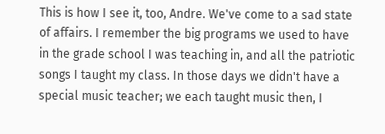This is how I see it, too, Andre. We've come to a sad state of affairs. I remember the big programs we used to have in the grade school I was teaching in, and all the patriotic songs I taught my class. In those days we didn't have a special music teacher; we each taught music then, I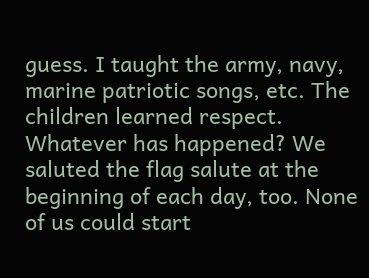guess. I taught the army, navy, marine patriotic songs, etc. The children learned respect. Whatever has happened? We saluted the flag salute at the beginning of each day, too. None of us could start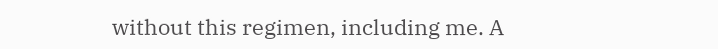without this regimen, including me. A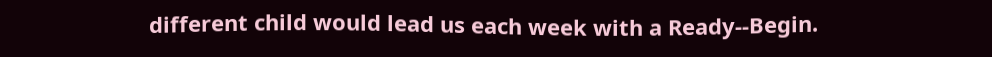different child would lead us each week with a Ready--Begin.